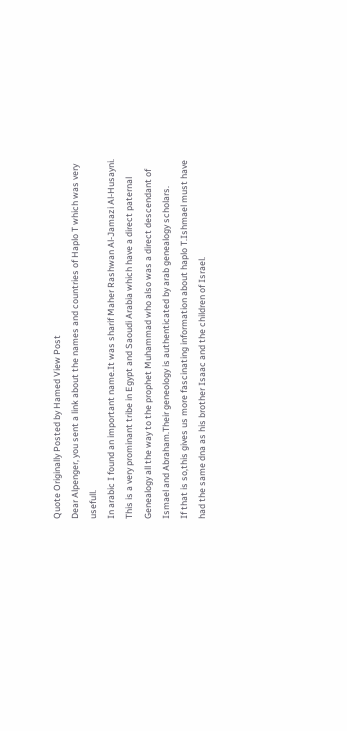Quote Originally Posted by Hamed View Post
Dear Alpenger, you sent a link about the names and countries of Haplo T which was very usefull.
In arabic I found an important name.It was sharif Maher Rashwan Al-Jamazi Al-Husayni.
This is a very prominant tribe in Egypt and Saoudi Arabia which have a direct paternal Genealogy all the way to the prophet Muhammad who also was a direct descendant of Ismael and Abraham.Their geneology is authenticated by arab genealogy scholars.
If that is so,this gives us more fascinating information about haplo T.Ishmael must have had the same dna as his brother Isaac and the children of Israel.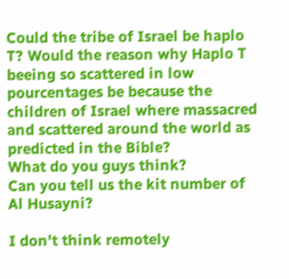Could the tribe of Israel be haplo T? Would the reason why Haplo T beeing so scattered in low pourcentages be because the children of Israel where massacred and scattered around the world as predicted in the Bible?
What do you guys think?
Can you tell us the kit number of Al Husayni?

I don't think remotely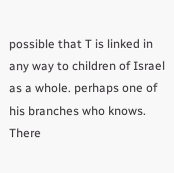possible that T is linked in any way to children of Israel as a whole. perhaps one of his branches who knows. There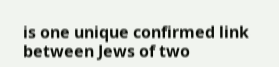is one unique confirmed link between Jews of two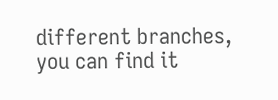different branches, you can find it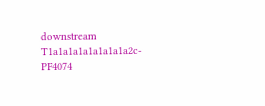downstream T1a1a1a1a1a1a1a1a2c-PF4074